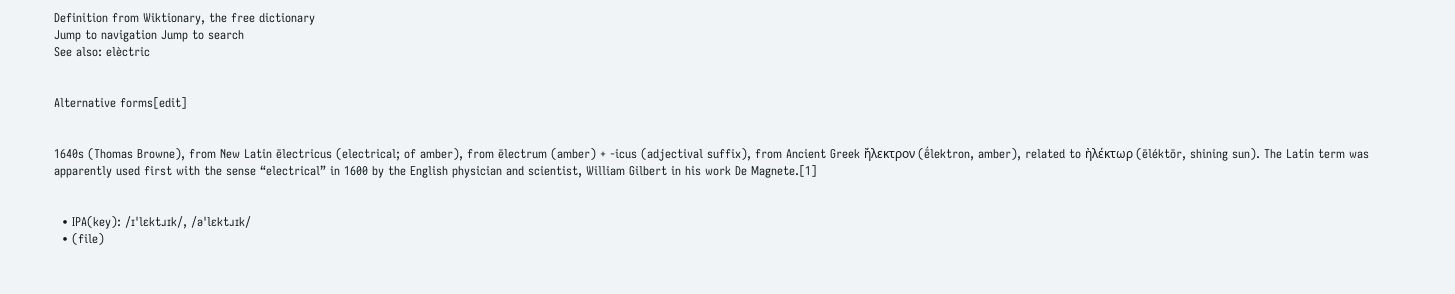Definition from Wiktionary, the free dictionary
Jump to navigation Jump to search
See also: elèctric


Alternative forms[edit]


1640s (Thomas Browne), from New Latin ēlectricus (electrical; of amber), from ēlectrum (amber) + -icus (adjectival suffix), from Ancient Greek ἤλεκτρον (ḗlektron, amber), related to ἠλέκτωρ (ēléktōr, shining sun). The Latin term was apparently used first with the sense “electrical” in 1600 by the English physician and scientist, William Gilbert in his work De Magnete.[1]


  • IPA(key): /ɪˈlɛktɹɪk/, /əˈlɛktɹɪk/
  • (file)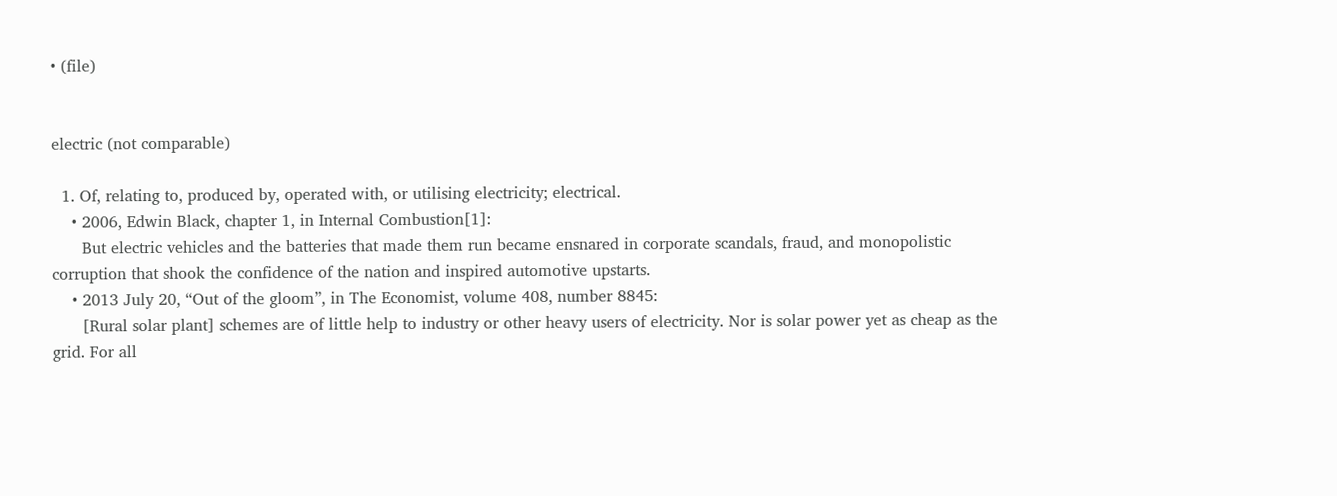• (file)


electric (not comparable)

  1. Of, relating to, produced by, operated with, or utilising electricity; electrical.
    • 2006, Edwin Black, chapter 1, in Internal Combustion[1]:
      But electric vehicles and the batteries that made them run became ensnared in corporate scandals, fraud, and monopolistic corruption that shook the confidence of the nation and inspired automotive upstarts.
    • 2013 July 20, “Out of the gloom”, in The Economist, volume 408, number 8845:
      [Rural solar plant] schemes are of little help to industry or other heavy users of electricity. Nor is solar power yet as cheap as the grid. For all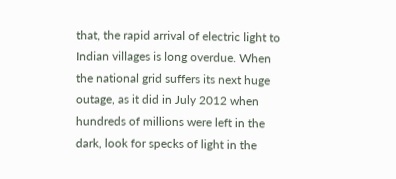that, the rapid arrival of electric light to Indian villages is long overdue. When the national grid suffers its next huge outage, as it did in July 2012 when hundreds of millions were left in the dark, look for specks of light in the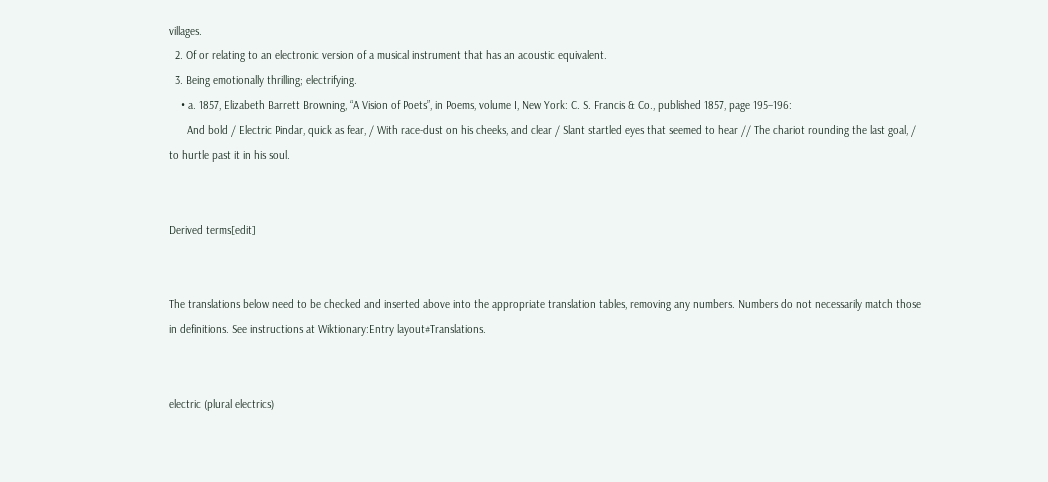villages.
  2. Of or relating to an electronic version of a musical instrument that has an acoustic equivalent.
  3. Being emotionally thrilling; electrifying.
    • a. 1857, Elizabeth Barrett Browning, “A Vision of Poets”, in Poems, volume I, New York: C. S. Francis & Co., published 1857, page 195–196:
      And bold / Electric Pindar, quick as fear, / With race-dust on his cheeks, and clear / Slant startled eyes that seemed to hear // The chariot rounding the last goal, / to hurtle past it in his soul.


Derived terms[edit]


The translations below need to be checked and inserted above into the appropriate translation tables, removing any numbers. Numbers do not necessarily match those in definitions. See instructions at Wiktionary:Entry layout#Translations.


electric (plural electrics)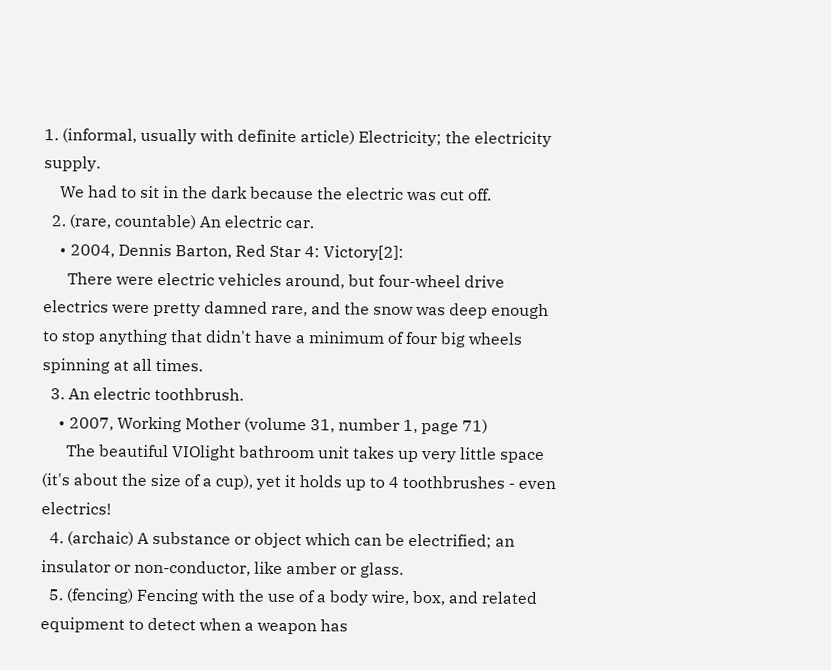1. (informal, usually with definite article) Electricity; the electricity supply.
    We had to sit in the dark because the electric was cut off.
  2. (rare, countable) An electric car.
    • 2004, Dennis Barton, Red Star 4: Victory[2]:
      There were electric vehicles around, but four-wheel drive electrics were pretty damned rare, and the snow was deep enough to stop anything that didn't have a minimum of four big wheels spinning at all times.
  3. An electric toothbrush.
    • 2007, Working Mother (volume 31, number 1, page 71)
      The beautiful VIOlight bathroom unit takes up very little space (it's about the size of a cup), yet it holds up to 4 toothbrushes - even electrics!
  4. (archaic) A substance or object which can be electrified; an insulator or non-conductor, like amber or glass.
  5. (fencing) Fencing with the use of a body wire, box, and related equipment to detect when a weapon has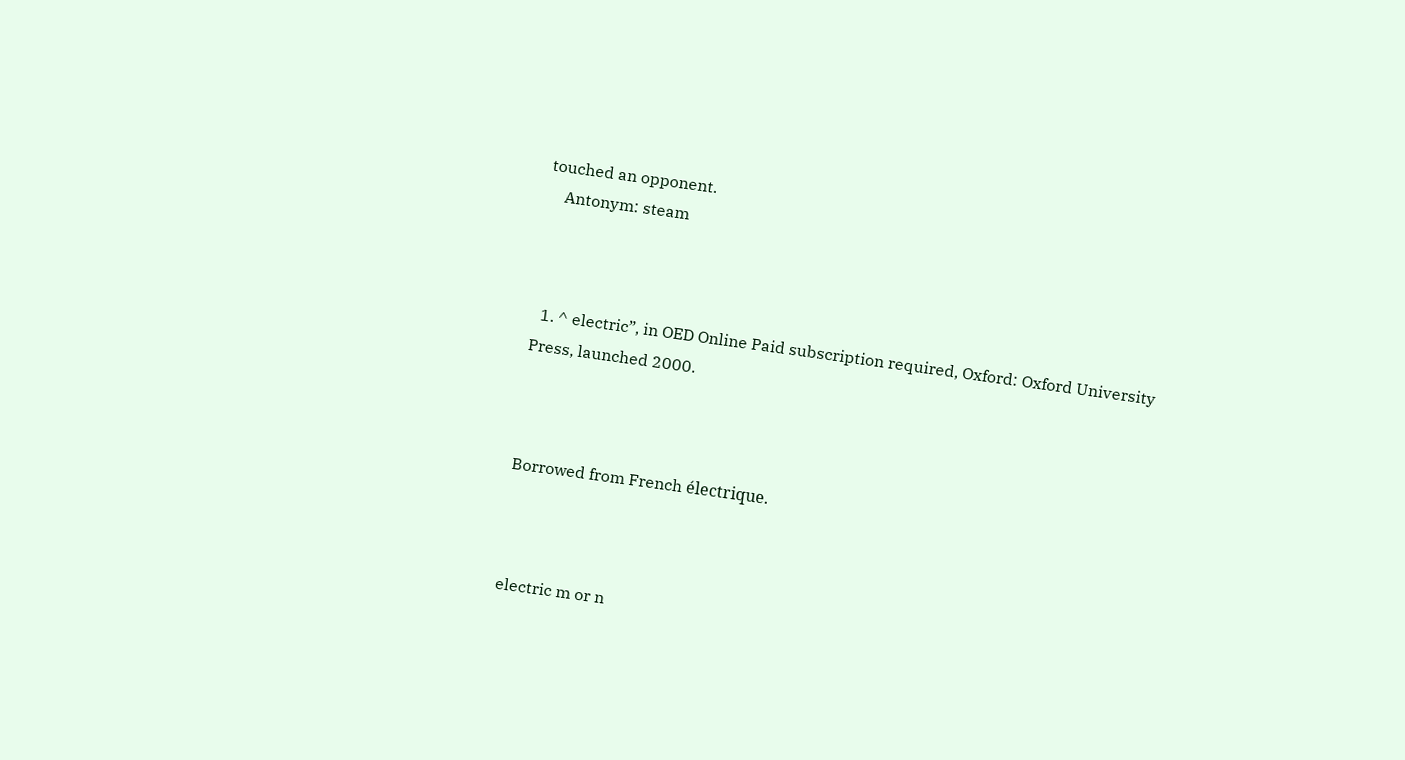touched an opponent.
    Antonym: steam



  1. ^ electric”, in OED Online Paid subscription required, Oxford: Oxford University Press, launched 2000.



Borrowed from French électrique.



electric m or n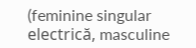(feminine singular electrică, masculine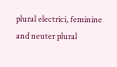plural electrici, feminine and neuter plural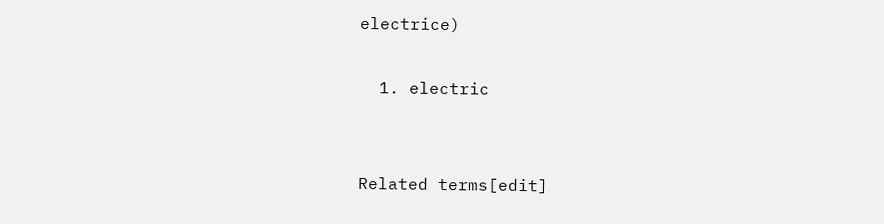electrice)

  1. electric


Related terms[edit]